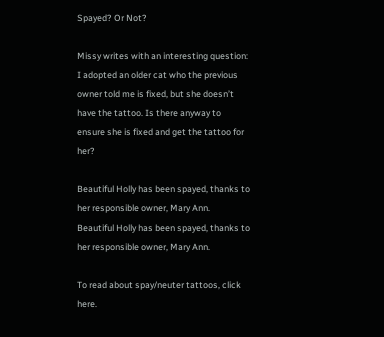Spayed? Or Not?

Missy writes with an interesting question:  I adopted an older cat who the previous owner told me is fixed, but she doesn’t have the tattoo. Is there anyway to ensure she is fixed and get the tattoo for her?

Beautiful Holly has been spayed, thanks to her responsible owner, Mary Ann.
Beautiful Holly has been spayed, thanks to her responsible owner, Mary Ann.

To read about spay/neuter tattoos, click here.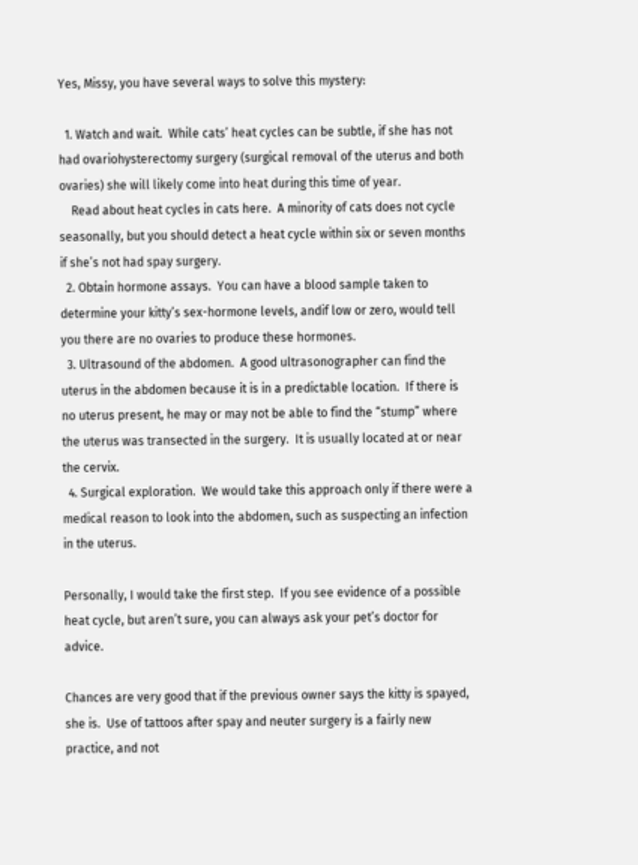Yes, Missy, you have several ways to solve this mystery:

  1. Watch and wait.  While cats’ heat cycles can be subtle, if she has not had ovariohysterectomy surgery (surgical removal of the uterus and both ovaries) she will likely come into heat during this time of year.
    Read about heat cycles in cats here.  A minority of cats does not cycle seasonally, but you should detect a heat cycle within six or seven months if she’s not had spay surgery.
  2. Obtain hormone assays.  You can have a blood sample taken to determine your kitty’s sex-hormone levels, andif low or zero, would tell you there are no ovaries to produce these hormones.
  3. Ultrasound of the abdomen.  A good ultrasonographer can find the uterus in the abdomen because it is in a predictable location.  If there is no uterus present, he may or may not be able to find the “stump” where the uterus was transected in the surgery.  It is usually located at or near the cervix.
  4. Surgical exploration.  We would take this approach only if there were a medical reason to look into the abdomen, such as suspecting an infection in the uterus.

Personally, I would take the first step.  If you see evidence of a possible heat cycle, but aren’t sure, you can always ask your pet’s doctor for advice.

Chances are very good that if the previous owner says the kitty is spayed, she is.  Use of tattoos after spay and neuter surgery is a fairly new practice, and not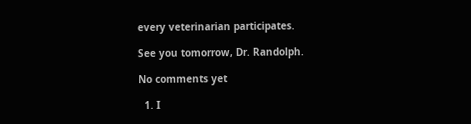every veterinarian participates.

See you tomorrow, Dr. Randolph.

No comments yet

  1. I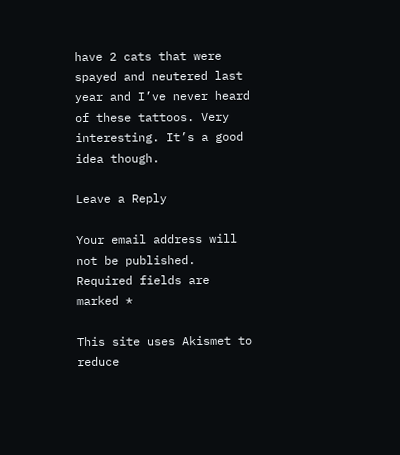have 2 cats that were spayed and neutered last year and I’ve never heard of these tattoos. Very interesting. It’s a good idea though.

Leave a Reply

Your email address will not be published. Required fields are marked *

This site uses Akismet to reduce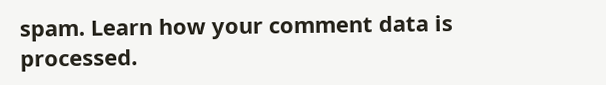spam. Learn how your comment data is processed.